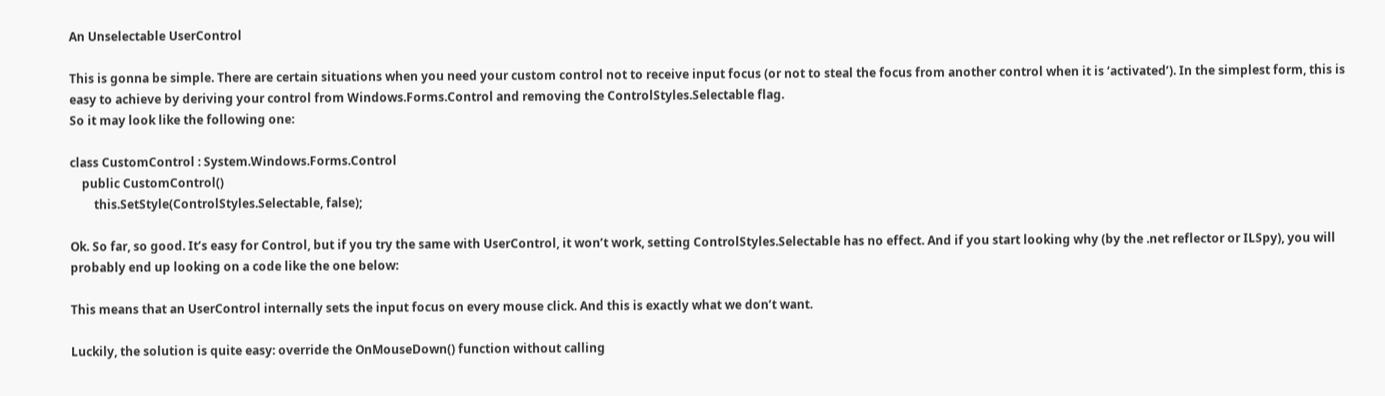An Unselectable UserControl

This is gonna be simple. There are certain situations when you need your custom control not to receive input focus (or not to steal the focus from another control when it is ‘activated’). In the simplest form, this is easy to achieve by deriving your control from Windows.Forms.Control and removing the ControlStyles.Selectable flag.
So it may look like the following one:

class CustomControl : System.Windows.Forms.Control
    public CustomControl()
        this.SetStyle(ControlStyles.Selectable, false);

Ok. So far, so good. It’s easy for Control, but if you try the same with UserControl, it won’t work, setting ControlStyles.Selectable has no effect. And if you start looking why (by the .net reflector or ILSpy), you will probably end up looking on a code like the one below:

This means that an UserControl internally sets the input focus on every mouse click. And this is exactly what we don’t want.

Luckily, the solution is quite easy: override the OnMouseDown() function without calling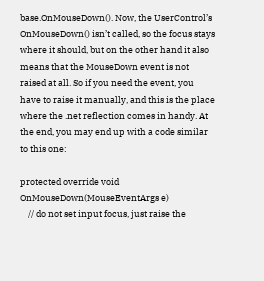base.OnMouseDown(). Now, the UserControl’s OnMouseDown() isn’t called, so the focus stays where it should, but on the other hand it also means that the MouseDown event is not raised at all. So if you need the event, you have to raise it manually, and this is the place where the .net reflection comes in handy. At the end, you may end up with a code similar to this one:

protected override void OnMouseDown(MouseEventArgs e)
    // do not set input focus, just raise the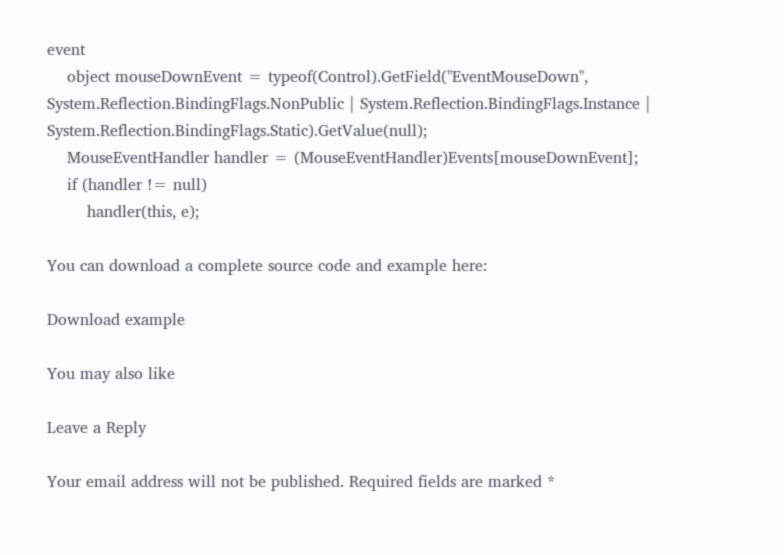event
    object mouseDownEvent = typeof(Control).GetField("EventMouseDown", System.Reflection.BindingFlags.NonPublic | System.Reflection.BindingFlags.Instance | System.Reflection.BindingFlags.Static).GetValue(null);
    MouseEventHandler handler = (MouseEventHandler)Events[mouseDownEvent];
    if (handler != null)
        handler(this, e);

You can download a complete source code and example here:

Download example

You may also like

Leave a Reply

Your email address will not be published. Required fields are marked *